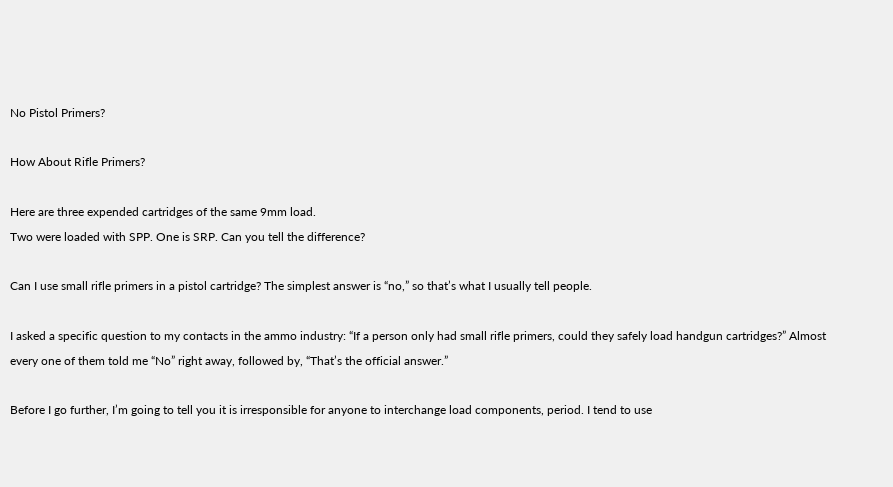No Pistol Primers?

How About Rifle Primers?

Here are three expended cartridges of the same 9mm load.
Two were loaded with SPP. One is SRP. Can you tell the difference?

Can I use small rifle primers in a pistol cartridge? The simplest answer is “no,” so that’s what I usually tell people.

I asked a specific question to my contacts in the ammo industry: “If a person only had small rifle primers, could they safely load handgun cartridges?” Almost every one of them told me “No” right away, followed by, “That’s the official answer.”

Before I go further, I’m going to tell you it is irresponsible for anyone to interchange load components, period. I tend to use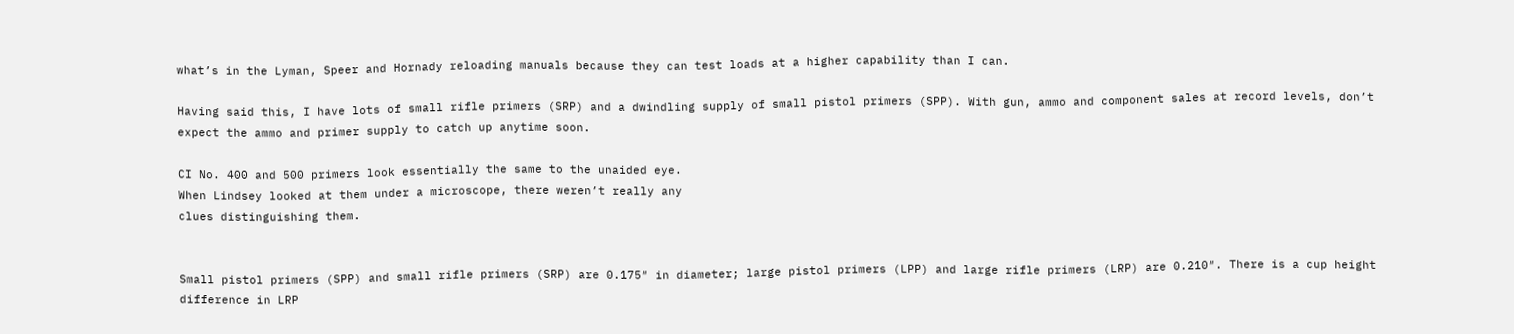what’s in the Lyman, Speer and Hornady reloading manuals because they can test loads at a higher capability than I can.

Having said this, I have lots of small rifle primers (SRP) and a dwindling supply of small pistol primers (SPP). With gun, ammo and component sales at record levels, don’t expect the ammo and primer supply to catch up anytime soon.

CI No. 400 and 500 primers look essentially the same to the unaided eye.
When Lindsey looked at them under a microscope, there weren’t really any
clues distinguishing them.


Small pistol primers (SPP) and small rifle primers (SRP) are 0.175″ in diameter; large pistol primers (LPP) and large rifle primers (LRP) are 0.210″. There is a cup height difference in LRP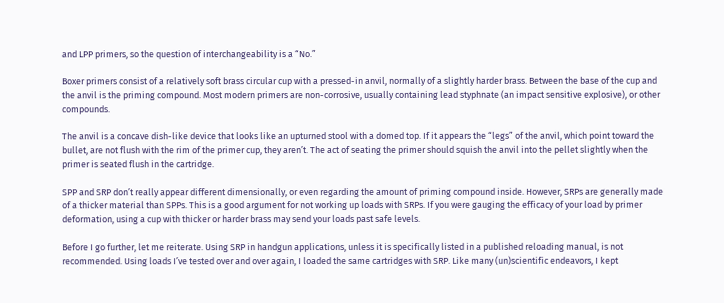and LPP primers, so the question of interchangeability is a “No.”

Boxer primers consist of a relatively soft brass circular cup with a pressed-in anvil, normally of a slightly harder brass. Between the base of the cup and the anvil is the priming compound. Most modern primers are non-corrosive, usually containing lead styphnate (an impact sensitive explosive), or other compounds.

The anvil is a concave dish-like device that looks like an upturned stool with a domed top. If it appears the “legs” of the anvil, which point toward the bullet, are not flush with the rim of the primer cup, they aren’t. The act of seating the primer should squish the anvil into the pellet slightly when the primer is seated flush in the cartridge.

SPP and SRP don’t really appear different dimensionally, or even regarding the amount of priming compound inside. However, SRPs are generally made of a thicker material than SPPs. This is a good argument for not working up loads with SRPs. If you were gauging the efficacy of your load by primer deformation, using a cup with thicker or harder brass may send your loads past safe levels.

Before I go further, let me reiterate. Using SRP in handgun applications, unless it is specifically listed in a published reloading manual, is not recommended. Using loads I’ve tested over and over again, I loaded the same cartridges with SRP. Like many (un)scientific endeavors, I kept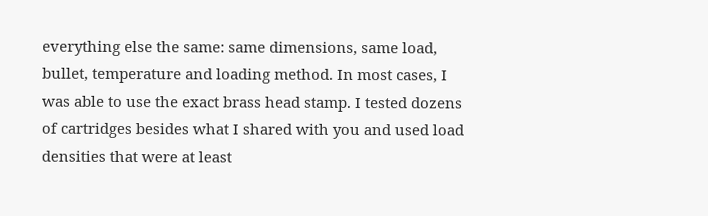everything else the same: same dimensions, same load, bullet, temperature and loading method. In most cases, I was able to use the exact brass head stamp. I tested dozens of cartridges besides what I shared with you and used load densities that were at least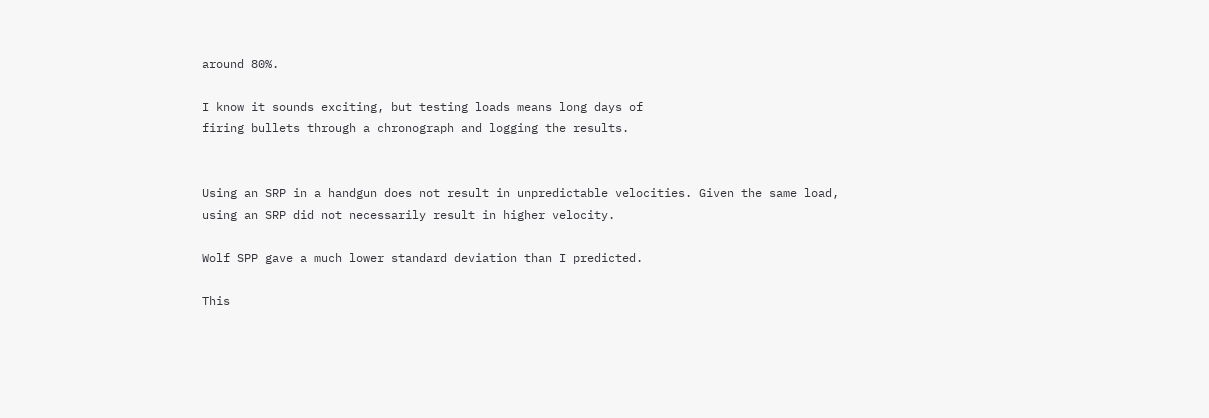around 80%.

I know it sounds exciting, but testing loads means long days of
firing bullets through a chronograph and logging the results.


Using an SRP in a handgun does not result in unpredictable velocities. Given the same load, using an SRP did not necessarily result in higher velocity.

Wolf SPP gave a much lower standard deviation than I predicted.

This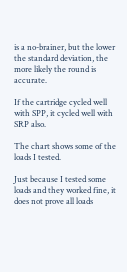is a no-brainer, but the lower the standard deviation, the more likely the round is accurate.

If the cartridge cycled well with SPP, it cycled well with SRP also.

The chart shows some of the loads I tested.

Just because I tested some loads and they worked fine, it does not prove all loads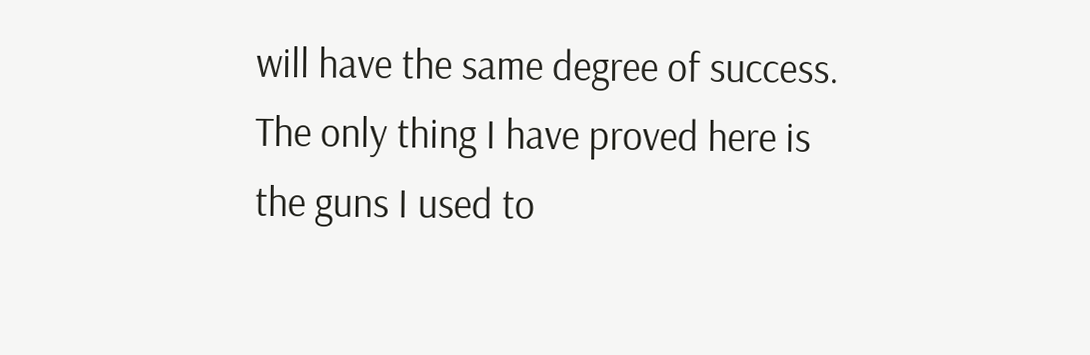will have the same degree of success. The only thing I have proved here is the guns I used to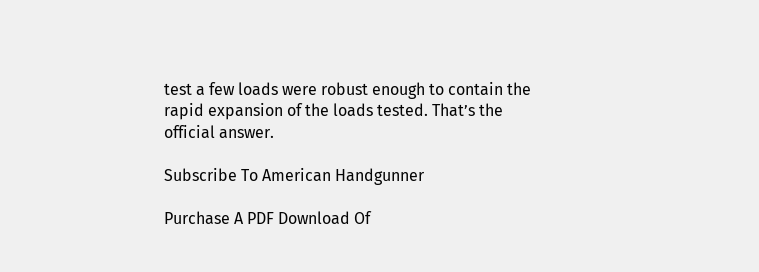test a few loads were robust enough to contain the rapid expansion of the loads tested. That’s the official answer.

Subscribe To American Handgunner

Purchase A PDF Download Of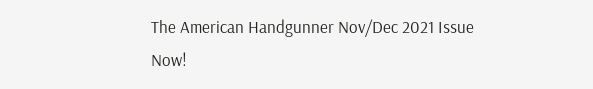The American Handgunner Nov/Dec 2021 Issue Now!